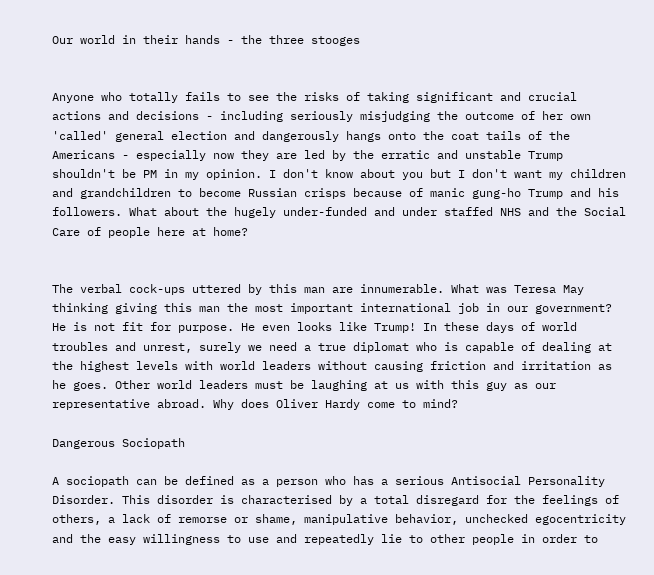Our world in their hands - the three stooges


Anyone who totally fails to see the risks of taking significant and crucial actions and decisions - including seriously misjudging the outcome of her own 'called' general election and dangerously hangs onto the coat tails of the Americans - especially now they are led by the erratic and unstable Trump shouldn't be PM in my opinion. I don't know about you but I don't want my children and grandchildren to become Russian crisps because of manic gung-ho Trump and his followers. What about the hugely under-funded and under staffed NHS and the Social Care of people here at home?


The verbal cock-ups uttered by this man are innumerable. What was Teresa May thinking giving this man the most important international job in our government? He is not fit for purpose. He even looks like Trump! In these days of world troubles and unrest, surely we need a true diplomat who is capable of dealing at the highest levels with world leaders without causing friction and irritation as he goes. Other world leaders must be laughing at us with this guy as our representative abroad. Why does Oliver Hardy come to mind?

Dangerous Sociopath

A sociopath can be defined as a person who has a serious Antisocial Personality Disorder. This disorder is characterised by a total disregard for the feelings of others, a lack of remorse or shame, manipulative behavior, unchecked egocentricity and the easy willingness to use and repeatedly lie to other people in order to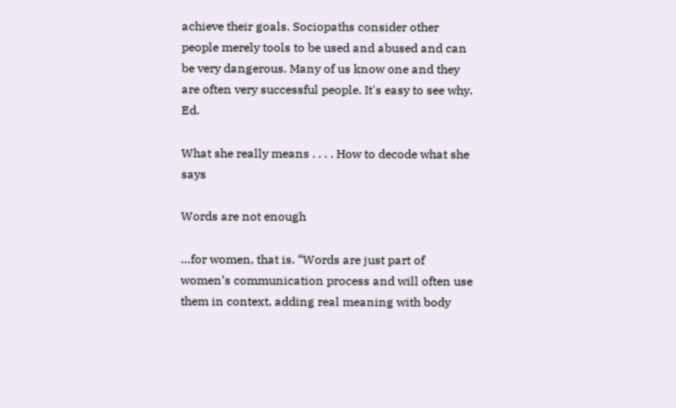achieve their goals. Sociopaths consider other people merely tools to be used and abused and can be very dangerous. Many of us know one and they are often very successful people. It's easy to see why. Ed.

What she really means . . . . How to decode what she says

Words are not enough

…for women, that is. “Words are just part of women’s communication process and will often use them in context, adding real meaning with body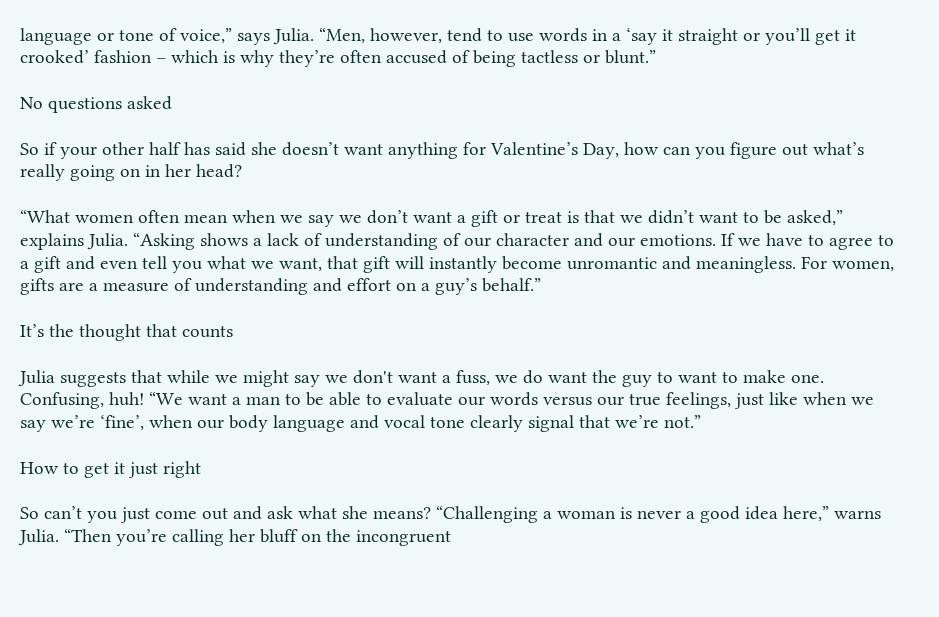language or tone of voice,” says Julia. “Men, however, tend to use words in a ‘say it straight or you’ll get it crooked’ fashion – which is why they’re often accused of being tactless or blunt.”

No questions asked

So if your other half has said she doesn’t want anything for Valentine’s Day, how can you figure out what’s really going on in her head?

“What women often mean when we say we don’t want a gift or treat is that we didn’t want to be asked,” explains Julia. “Asking shows a lack of understanding of our character and our emotions. If we have to agree to a gift and even tell you what we want, that gift will instantly become unromantic and meaningless. For women, gifts are a measure of understanding and effort on a guy’s behalf.”

It’s the thought that counts

Julia suggests that while we might say we don't want a fuss, we do want the guy to want to make one. Confusing, huh! “We want a man to be able to evaluate our words versus our true feelings, just like when we say we’re ‘fine’, when our body language and vocal tone clearly signal that we’re not.”

How to get it just right

So can’t you just come out and ask what she means? “Challenging a woman is never a good idea here,” warns Julia. “Then you’re calling her bluff on the incongruent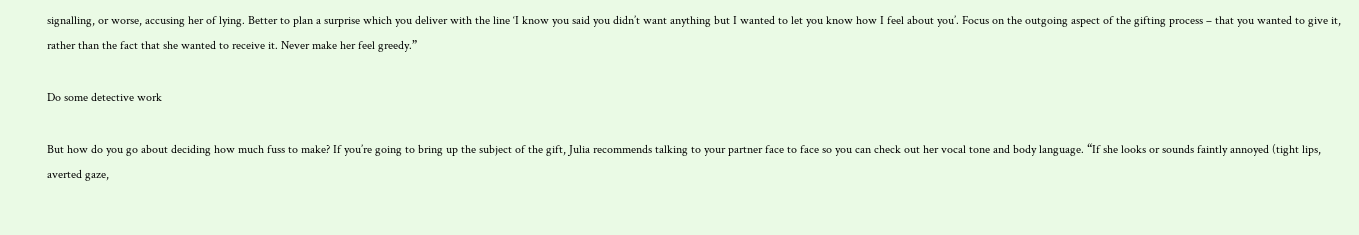signalling, or worse, accusing her of lying. Better to plan a surprise which you deliver with the line ‘I know you said you didn’t want anything but I wanted to let you know how I feel about you’. Focus on the outgoing aspect of the gifting process – that you wanted to give it, rather than the fact that she wanted to receive it. Never make her feel greedy.”

Do some detective work

But how do you go about deciding how much fuss to make? If you’re going to bring up the subject of the gift, Julia recommends talking to your partner face to face so you can check out her vocal tone and body language. “If she looks or sounds faintly annoyed (tight lips, averted gaze,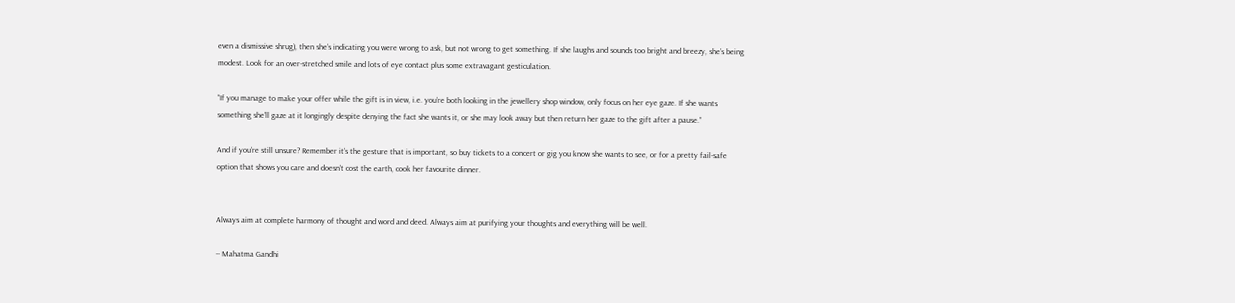even a dismissive shrug), then she’s indicating you were wrong to ask, but not wrong to get something. If she laughs and sounds too bright and breezy, she’s being modest. Look for an over-stretched smile and lots of eye contact plus some extravagant gesticulation.

“If you manage to make your offer while the gift is in view, i.e. you’re both looking in the jewellery shop window, only focus on her eye gaze. If she wants something she’ll gaze at it longingly despite denying the fact she wants it, or she may look away but then return her gaze to the gift after a pause.”

And if you’re still unsure? Remember it’s the gesture that is important, so buy tickets to a concert or gig you know she wants to see, or for a pretty fail-safe option that shows you care and doesn’t cost the earth, cook her favourite dinner.


Always aim at complete harmony of thought and word and deed. Always aim at purifying your thoughts and everything will be well.

-- Mahatma Gandhi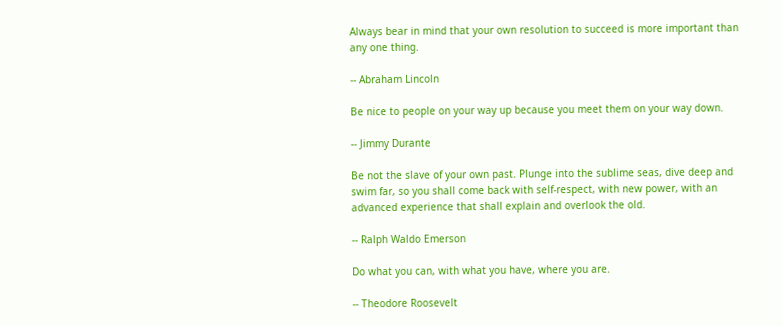Always bear in mind that your own resolution to succeed is more important than any one thing.

-- Abraham Lincoln

Be nice to people on your way up because you meet them on your way down.

-- Jimmy Durante

Be not the slave of your own past. Plunge into the sublime seas, dive deep and swim far, so you shall come back with self-respect, with new power, with an advanced experience that shall explain and overlook the old.

-- Ralph Waldo Emerson

Do what you can, with what you have, where you are.

-- Theodore Roosevelt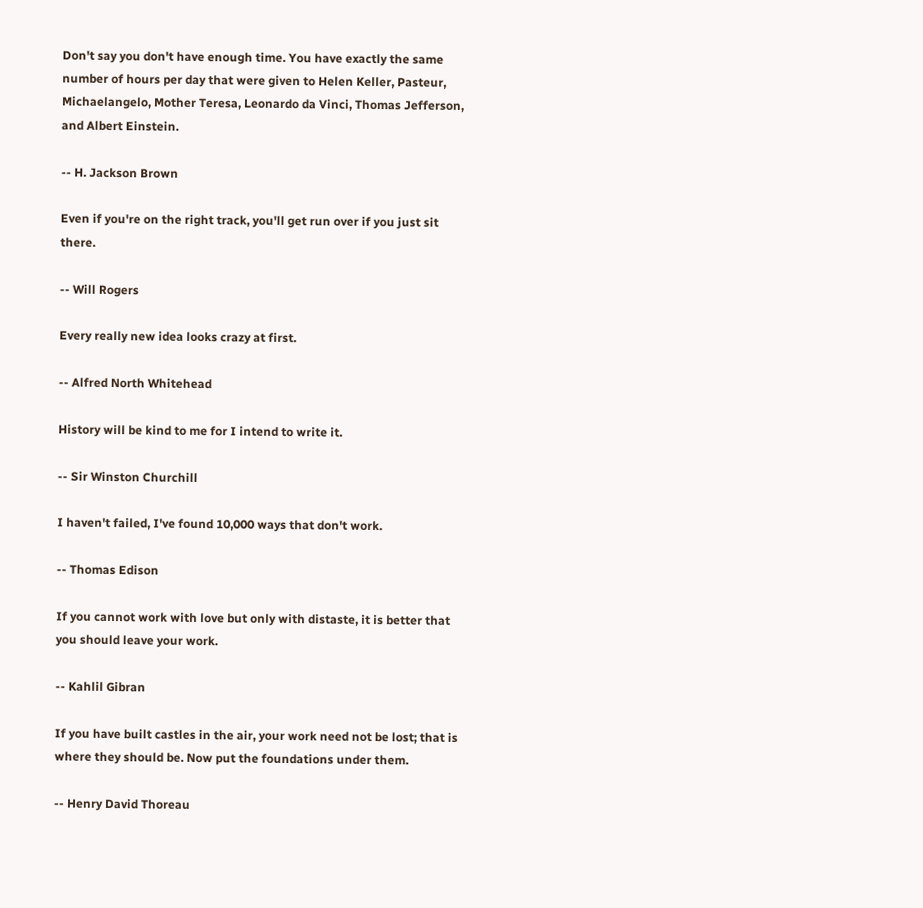Don't say you don't have enough time. You have exactly the same number of hours per day that were given to Helen Keller, Pasteur, Michaelangelo, Mother Teresa, Leonardo da Vinci, Thomas Jefferson, and Albert Einstein.

-- H. Jackson Brown

Even if you're on the right track, you'll get run over if you just sit there.

-- Will Rogers

Every really new idea looks crazy at first.

-- Alfred North Whitehead

History will be kind to me for I intend to write it.

-- Sir Winston Churchill

I haven't failed, I've found 10,000 ways that don't work.

-- Thomas Edison

If you cannot work with love but only with distaste, it is better that you should leave your work.

-- Kahlil Gibran

If you have built castles in the air, your work need not be lost; that is where they should be. Now put the foundations under them.

-- Henry David Thoreau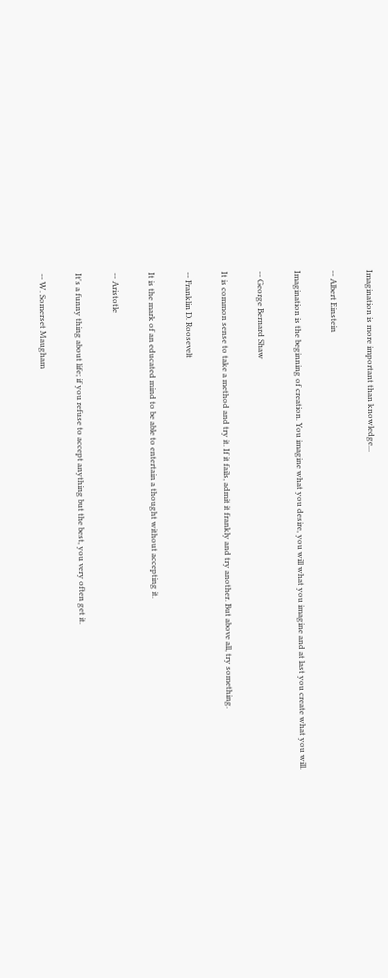Imagination is more important than knowledge...

-- Albert Einstein

Imagination is the beginning of creation. You imagine what you desire, you will what you imagine and at last you create what you will.

-- George Bernard Shaw

It is common sense to take a method and try it. If it fails, admit it frankly and try another. But above all, try something.

-- Franklin D. Roosevelt

It is the mark of an educated mind to be able to entertain a thought without accepting it.

-- Aristotle

It's a funny thing about life; if you refuse to accept anything but the best, you very often get it.

-- W. Somerset Maugham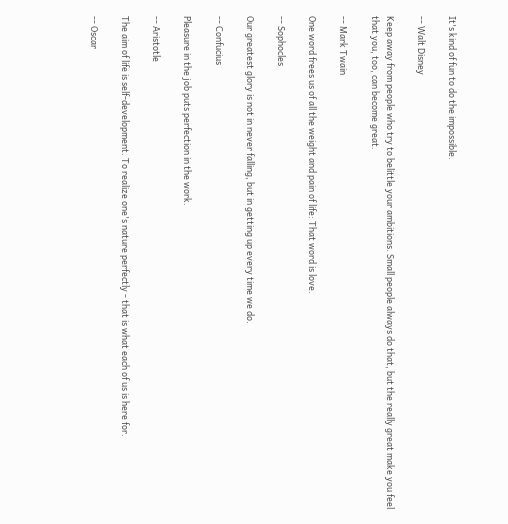It's kind of fun to do the impossible.

-- Walt Disney

Keep away from people who try to belittle your ambitions. Small people always do that, but the really great make you feel that you, too, can become great.

-- Mark Twain

One word frees us of all the weight and pain of life: That word is love.

-- Sophocles

Our greatest glory is not in never falling, but in getting up every time we do.

-- Confucius

Pleasure in the job puts perfection in the work.

-- Aristotle

The aim of life is self-development. To realize one's nature perfectly - that is what each of us is here for.

-- Oscar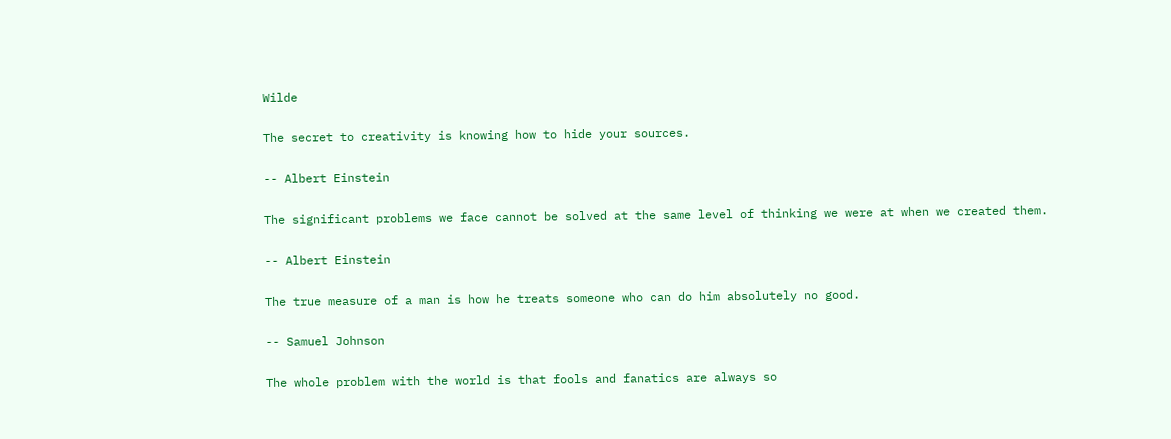Wilde

The secret to creativity is knowing how to hide your sources.

-- Albert Einstein

The significant problems we face cannot be solved at the same level of thinking we were at when we created them.

-- Albert Einstein

The true measure of a man is how he treats someone who can do him absolutely no good.

-- Samuel Johnson

The whole problem with the world is that fools and fanatics are always so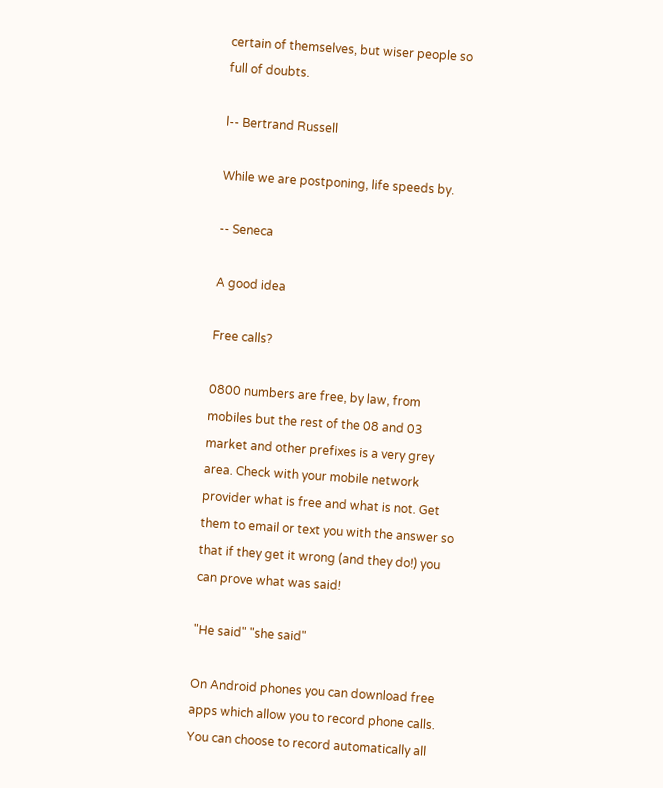certain of themselves, but wiser people so full of doubts.

l-- Bertrand Russell

While we are postponing, life speeds by.

-- Seneca

A good idea

Free calls?

0800 numbers are free, by law, from mobiles but the rest of the 08 and 03 market and other prefixes is a very grey area. Check with your mobile network provider what is free and what is not. Get them to email or text you with the answer so that if they get it wrong (and they do!) you can prove what was said!

"He said" "she said"

On Android phones you can download free apps which allow you to record phone calls. You can choose to record automatically all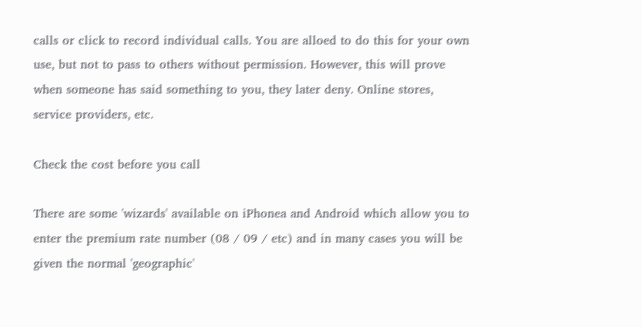calls or click to record individual calls. You are alloed to do this for your own use, but not to pass to others without permission. However, this will prove when someone has said something to you, they later deny. Online stores, service providers, etc.

Check the cost before you call

There are some 'wizards' available on iPhonea and Android which allow you to enter the premium rate number (08 / 09 / etc) and in many cases you will be given the normal 'geographic'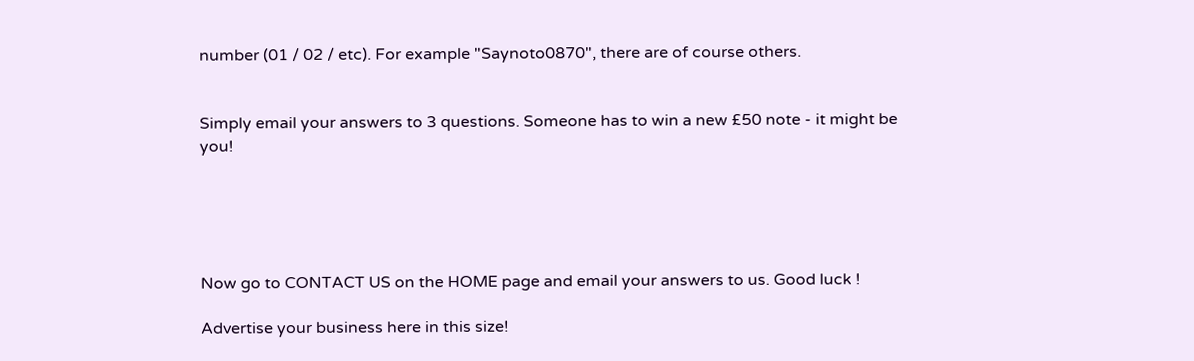number (01 / 02 / etc). For example "Saynoto0870", there are of course others.


Simply email your answers to 3 questions. Someone has to win a new £50 note - it might be you!





Now go to CONTACT US on the HOME page and email your answers to us. Good luck !

Advertise your business here in this size!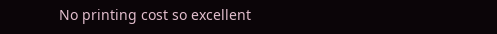No printing cost so excellent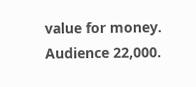value for money. Audience 22,000.